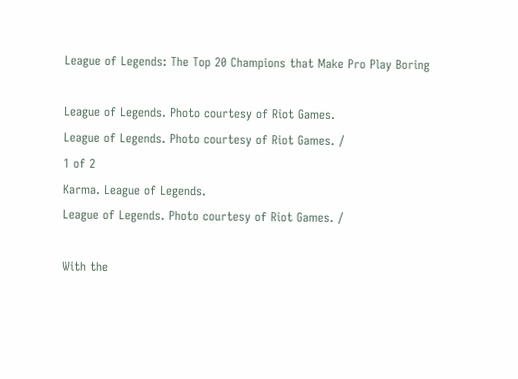League of Legends: The Top 20 Champions that Make Pro Play Boring

League of Legends. Photo courtesy of Riot Games.
League of Legends. Photo courtesy of Riot Games. /
1 of 2
Karma. League of Legends.
League of Legends. Photo courtesy of Riot Games. /

With the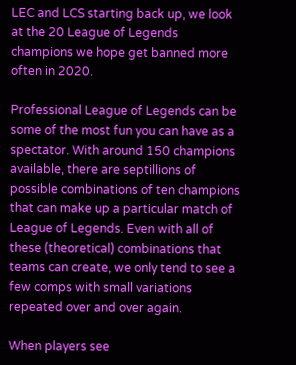LEC and LCS starting back up, we look at the 20 League of Legends champions we hope get banned more often in 2020.

Professional League of Legends can be some of the most fun you can have as a spectator. With around 150 champions available, there are septillions of possible combinations of ten champions that can make up a particular match of League of Legends. Even with all of these (theoretical) combinations that teams can create, we only tend to see a few comps with small variations repeated over and over again.

When players see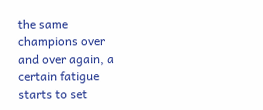the same champions over and over again, a certain fatigue starts to set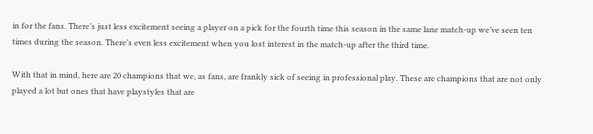in for the fans. There’s just less excitement seeing a player on a pick for the fourth time this season in the same lane match-up we’ve seen ten times during the season. There’s even less excitement when you lost interest in the match-up after the third time.

With that in mind, here are 20 champions that we, as fans, are frankly sick of seeing in professional play. These are champions that are not only played a lot but ones that have playstyles that are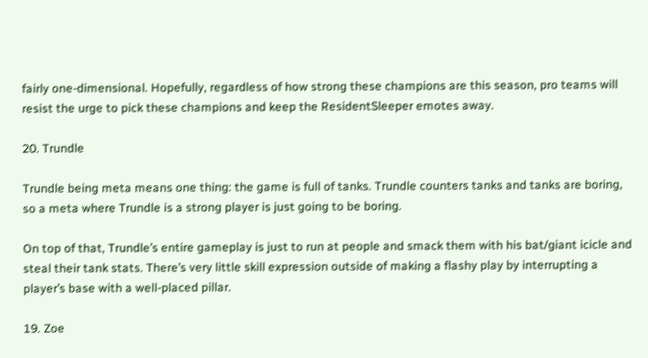fairly one-dimensional. Hopefully, regardless of how strong these champions are this season, pro teams will resist the urge to pick these champions and keep the ResidentSleeper emotes away.

20. Trundle

Trundle being meta means one thing: the game is full of tanks. Trundle counters tanks and tanks are boring, so a meta where Trundle is a strong player is just going to be boring.

On top of that, Trundle’s entire gameplay is just to run at people and smack them with his bat/giant icicle and steal their tank stats. There’s very little skill expression outside of making a flashy play by interrupting a player’s base with a well-placed pillar.

19. Zoe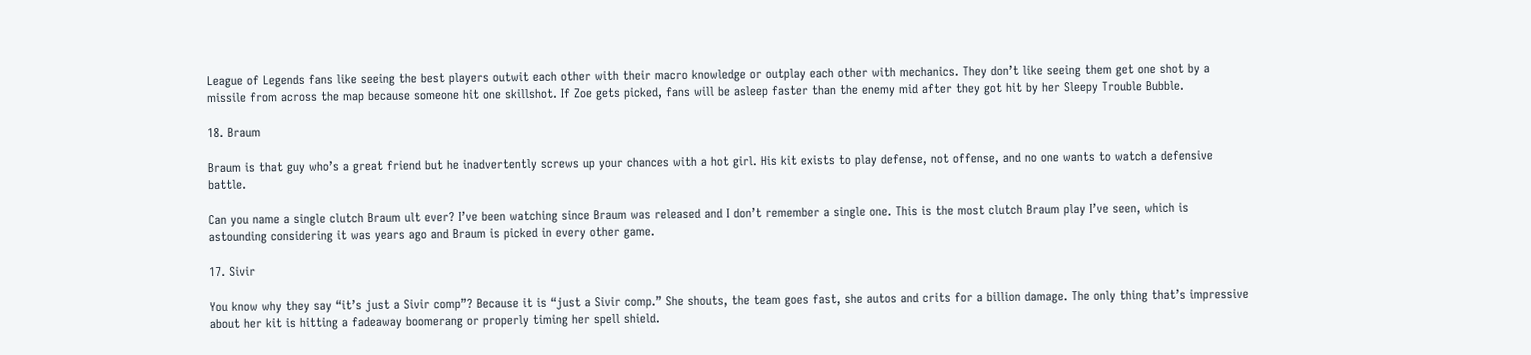League of Legends fans like seeing the best players outwit each other with their macro knowledge or outplay each other with mechanics. They don’t like seeing them get one shot by a missile from across the map because someone hit one skillshot. If Zoe gets picked, fans will be asleep faster than the enemy mid after they got hit by her Sleepy Trouble Bubble.

18. Braum

Braum is that guy who’s a great friend but he inadvertently screws up your chances with a hot girl. His kit exists to play defense, not offense, and no one wants to watch a defensive battle.

Can you name a single clutch Braum ult ever? I’ve been watching since Braum was released and I don’t remember a single one. This is the most clutch Braum play I’ve seen, which is astounding considering it was years ago and Braum is picked in every other game.

17. Sivir

You know why they say “it’s just a Sivir comp”? Because it is “just a Sivir comp.” She shouts, the team goes fast, she autos and crits for a billion damage. The only thing that’s impressive about her kit is hitting a fadeaway boomerang or properly timing her spell shield.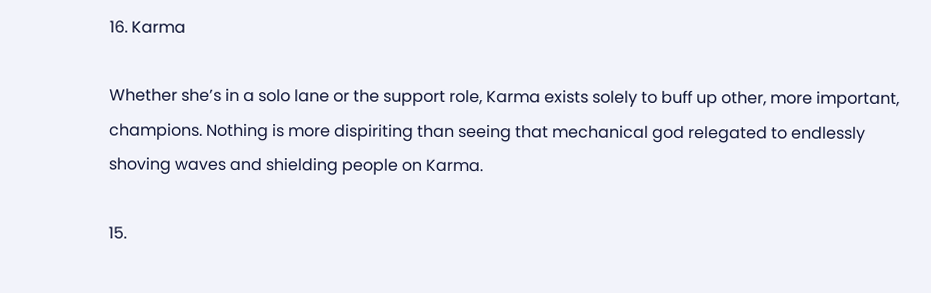16. Karma

Whether she’s in a solo lane or the support role, Karma exists solely to buff up other, more important, champions. Nothing is more dispiriting than seeing that mechanical god relegated to endlessly shoving waves and shielding people on Karma.

15.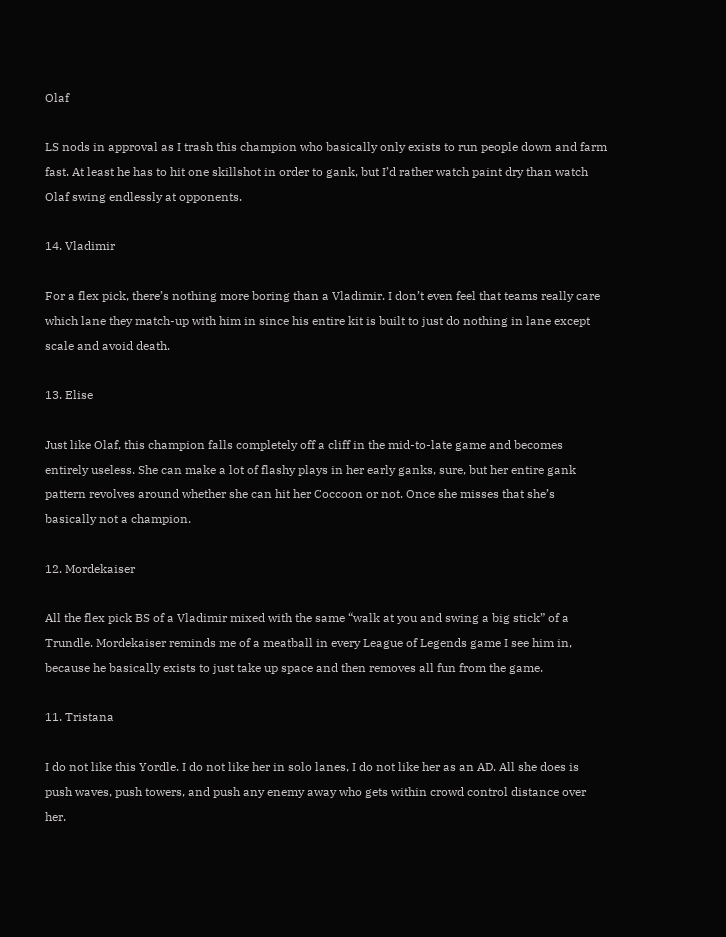Olaf

LS nods in approval as I trash this champion who basically only exists to run people down and farm fast. At least he has to hit one skillshot in order to gank, but I’d rather watch paint dry than watch Olaf swing endlessly at opponents.

14. Vladimir

For a flex pick, there’s nothing more boring than a Vladimir. I don’t even feel that teams really care which lane they match-up with him in since his entire kit is built to just do nothing in lane except scale and avoid death.

13. Elise

Just like Olaf, this champion falls completely off a cliff in the mid-to-late game and becomes entirely useless. She can make a lot of flashy plays in her early ganks, sure, but her entire gank pattern revolves around whether she can hit her Coccoon or not. Once she misses that she’s basically not a champion.

12. Mordekaiser

All the flex pick BS of a Vladimir mixed with the same “walk at you and swing a big stick” of a Trundle. Mordekaiser reminds me of a meatball in every League of Legends game I see him in, because he basically exists to just take up space and then removes all fun from the game.

11. Tristana

I do not like this Yordle. I do not like her in solo lanes, I do not like her as an AD. All she does is push waves, push towers, and push any enemy away who gets within crowd control distance over her.